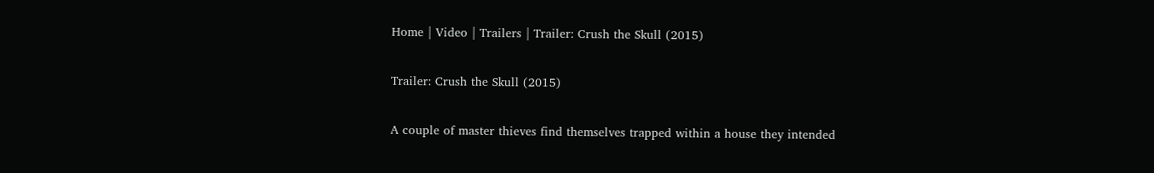Home | Video | Trailers | Trailer: Crush the Skull (2015)

Trailer: Crush the Skull (2015)

A couple of master thieves find themselves trapped within a house they intended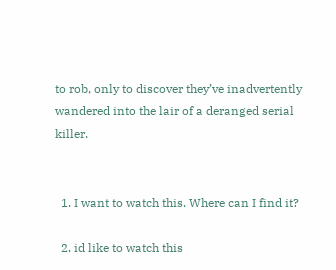to rob, only to discover they’ve inadvertently wandered into the lair of a deranged serial killer.


  1. I want to watch this. Where can I find it?

  2. id like to watch this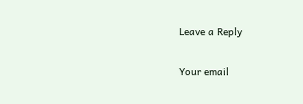Leave a Reply

Your email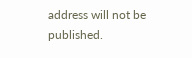address will not be published.